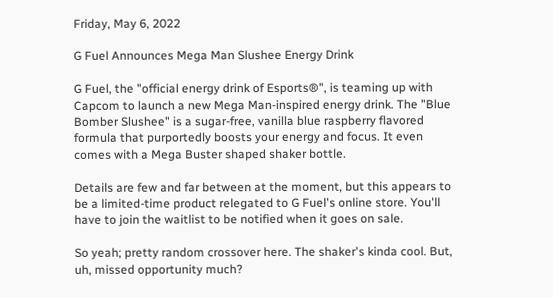Friday, May 6, 2022

G Fuel Announces Mega Man Slushee Energy Drink

G Fuel, the "official energy drink of Esports®", is teaming up with Capcom to launch a new Mega Man-inspired energy drink. The "Blue Bomber Slushee" is a sugar-free, vanilla blue raspberry flavored formula that purportedly boosts your energy and focus. It even comes with a Mega Buster shaped shaker bottle.

Details are few and far between at the moment, but this appears to be a limited-time product relegated to G Fuel's online store. You'll have to join the waitlist to be notified when it goes on sale.

So yeah; pretty random crossover here. The shaker's kinda cool. But, uh, missed opportunity much?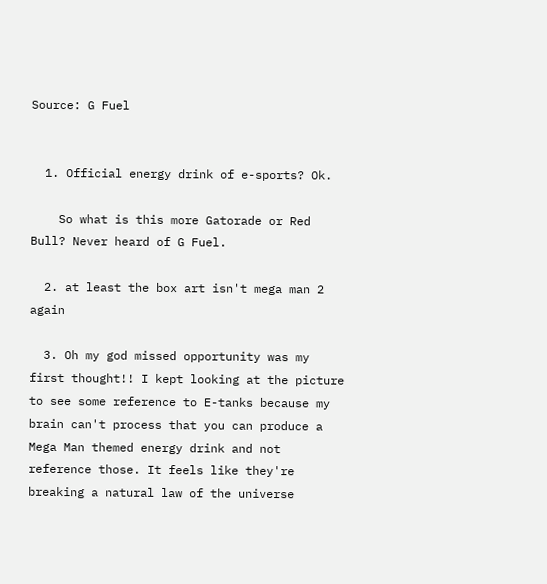Source: G Fuel


  1. Official energy drink of e-sports? Ok.

    So what is this more Gatorade or Red Bull? Never heard of G Fuel.

  2. at least the box art isn't mega man 2 again

  3. Oh my god missed opportunity was my first thought!! I kept looking at the picture to see some reference to E-tanks because my brain can't process that you can produce a Mega Man themed energy drink and not reference those. It feels like they're breaking a natural law of the universe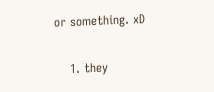or something. xD

    1. they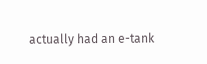actually had an e-tank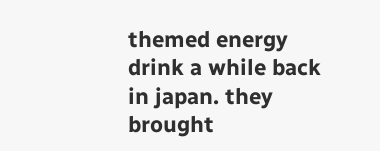themed energy drink a while back in japan. they brought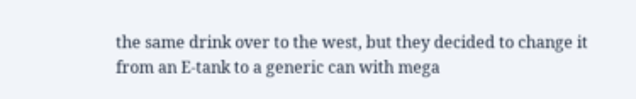the same drink over to the west, but they decided to change it from an E-tank to a generic can with mega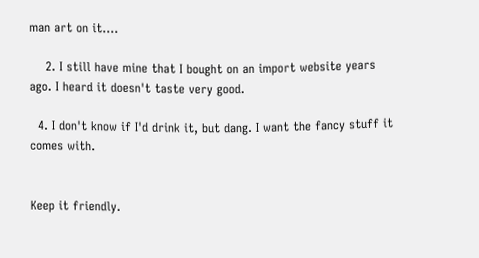man art on it....

    2. I still have mine that I bought on an import website years ago. I heard it doesn't taste very good.

  4. I don't know if I'd drink it, but dang. I want the fancy stuff it comes with.


Keep it friendly.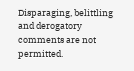Disparaging, belittling and derogatory comments are not permitted.